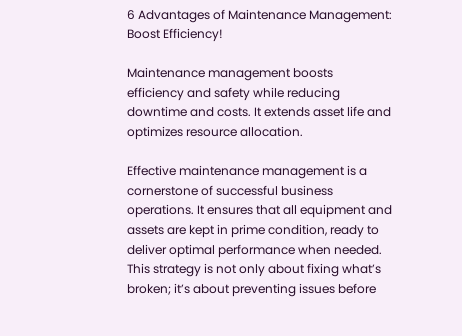6 Advantages of Maintenance Management: Boost Efficiency!

Maintenance management boosts efficiency and safety while reducing downtime and costs. It extends asset life and optimizes resource allocation.

Effective maintenance management is a cornerstone of successful business operations. It ensures that all equipment and assets are kept in prime condition, ready to deliver optimal performance when needed. This strategy is not only about fixing what’s broken; it’s about preventing issues before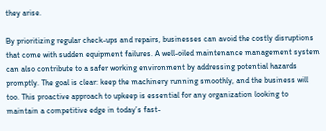they arise.

By prioritizing regular check-ups and repairs, businesses can avoid the costly disruptions that come with sudden equipment failures. A well-oiled maintenance management system can also contribute to a safer working environment by addressing potential hazards promptly. The goal is clear: keep the machinery running smoothly, and the business will too. This proactive approach to upkeep is essential for any organization looking to maintain a competitive edge in today’s fast-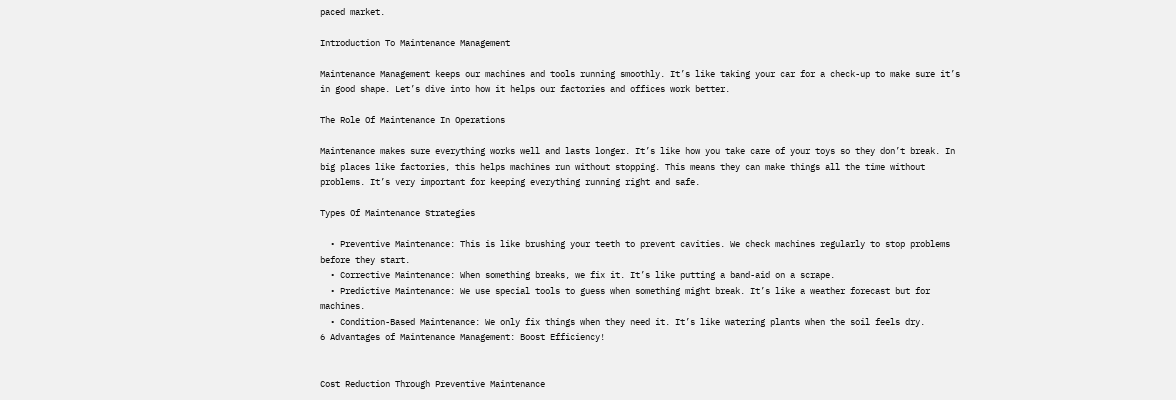paced market.

Introduction To Maintenance Management

Maintenance Management keeps our machines and tools running smoothly. It’s like taking your car for a check-up to make sure it’s in good shape. Let’s dive into how it helps our factories and offices work better.

The Role Of Maintenance In Operations

Maintenance makes sure everything works well and lasts longer. It’s like how you take care of your toys so they don’t break. In big places like factories, this helps machines run without stopping. This means they can make things all the time without problems. It’s very important for keeping everything running right and safe.

Types Of Maintenance Strategies

  • Preventive Maintenance: This is like brushing your teeth to prevent cavities. We check machines regularly to stop problems before they start.
  • Corrective Maintenance: When something breaks, we fix it. It’s like putting a band-aid on a scrape.
  • Predictive Maintenance: We use special tools to guess when something might break. It’s like a weather forecast but for machines.
  • Condition-Based Maintenance: We only fix things when they need it. It’s like watering plants when the soil feels dry.
6 Advantages of Maintenance Management: Boost Efficiency!


Cost Reduction Through Preventive Maintenance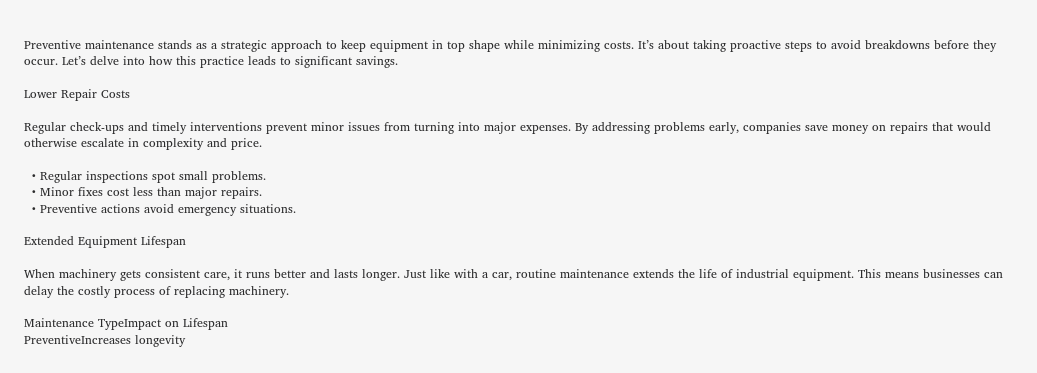Preventive maintenance stands as a strategic approach to keep equipment in top shape while minimizing costs. It’s about taking proactive steps to avoid breakdowns before they occur. Let’s delve into how this practice leads to significant savings.

Lower Repair Costs

Regular check-ups and timely interventions prevent minor issues from turning into major expenses. By addressing problems early, companies save money on repairs that would otherwise escalate in complexity and price.

  • Regular inspections spot small problems.
  • Minor fixes cost less than major repairs.
  • Preventive actions avoid emergency situations.

Extended Equipment Lifespan

When machinery gets consistent care, it runs better and lasts longer. Just like with a car, routine maintenance extends the life of industrial equipment. This means businesses can delay the costly process of replacing machinery.

Maintenance TypeImpact on Lifespan
PreventiveIncreases longevity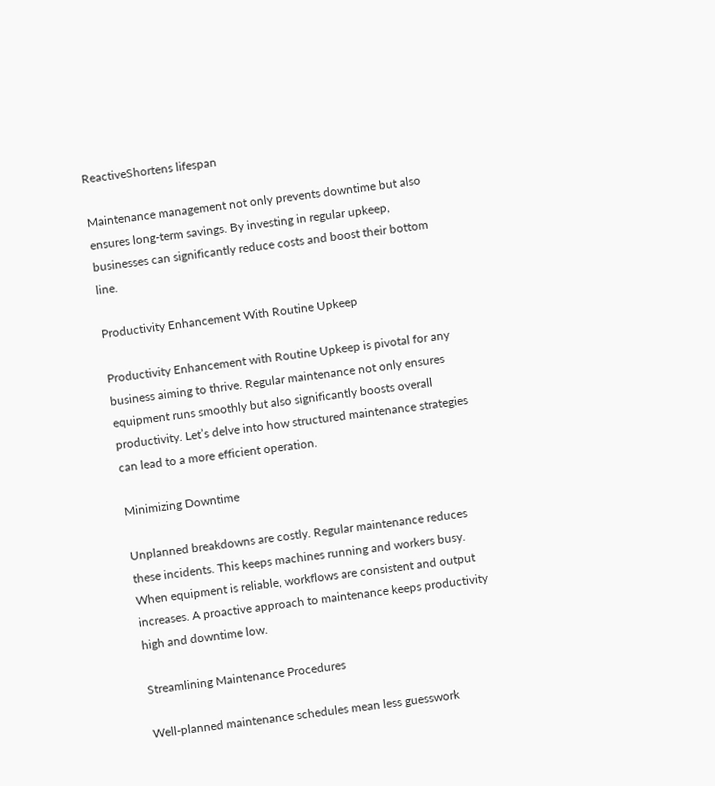ReactiveShortens lifespan

Maintenance management not only prevents downtime but also ensures long-term savings. By investing in regular upkeep, businesses can significantly reduce costs and boost their bottom line.

Productivity Enhancement With Routine Upkeep

Productivity Enhancement with Routine Upkeep is pivotal for any business aiming to thrive. Regular maintenance not only ensures equipment runs smoothly but also significantly boosts overall productivity. Let’s delve into how structured maintenance strategies can lead to a more efficient operation.

Minimizing Downtime

Unplanned breakdowns are costly. Regular maintenance reduces these incidents. This keeps machines running and workers busy. When equipment is reliable, workflows are consistent and output increases. A proactive approach to maintenance keeps productivity high and downtime low.

Streamlining Maintenance Procedures

Well-planned maintenance schedules mean less guesswork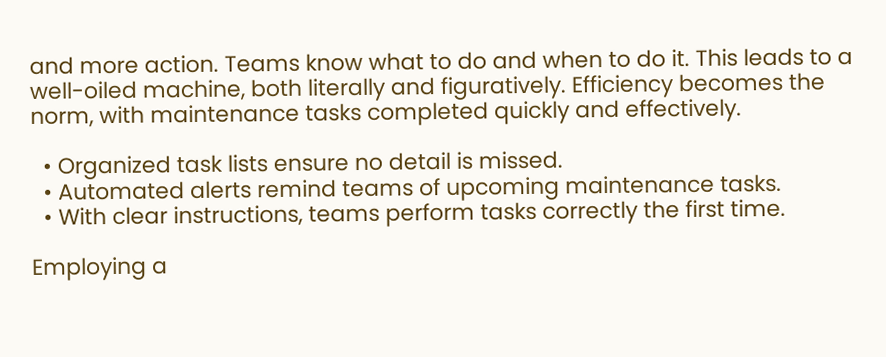and more action. Teams know what to do and when to do it. This leads to a well-oiled machine, both literally and figuratively. Efficiency becomes the norm, with maintenance tasks completed quickly and effectively.

  • Organized task lists ensure no detail is missed.
  • Automated alerts remind teams of upcoming maintenance tasks.
  • With clear instructions, teams perform tasks correctly the first time.

Employing a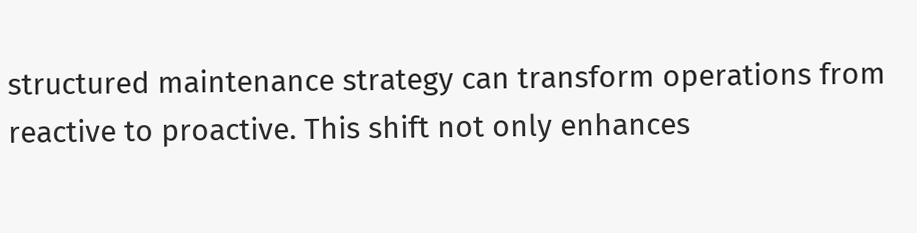structured maintenance strategy can transform operations from reactive to proactive. This shift not only enhances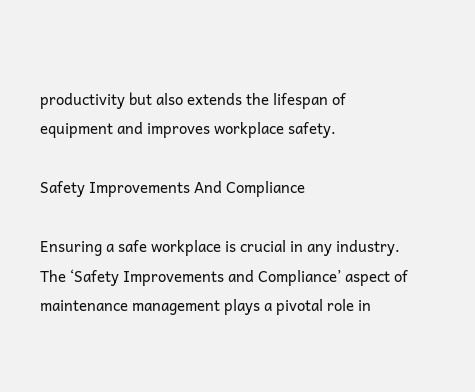productivity but also extends the lifespan of equipment and improves workplace safety.

Safety Improvements And Compliance

Ensuring a safe workplace is crucial in any industry. The ‘Safety Improvements and Compliance’ aspect of maintenance management plays a pivotal role in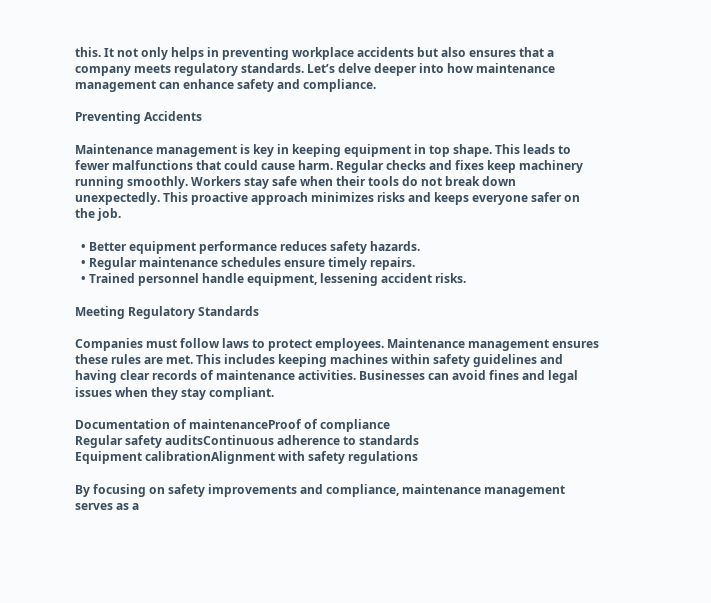this. It not only helps in preventing workplace accidents but also ensures that a company meets regulatory standards. Let’s delve deeper into how maintenance management can enhance safety and compliance.

Preventing Accidents

Maintenance management is key in keeping equipment in top shape. This leads to fewer malfunctions that could cause harm. Regular checks and fixes keep machinery running smoothly. Workers stay safe when their tools do not break down unexpectedly. This proactive approach minimizes risks and keeps everyone safer on the job.

  • Better equipment performance reduces safety hazards.
  • Regular maintenance schedules ensure timely repairs.
  • Trained personnel handle equipment, lessening accident risks.

Meeting Regulatory Standards

Companies must follow laws to protect employees. Maintenance management ensures these rules are met. This includes keeping machines within safety guidelines and having clear records of maintenance activities. Businesses can avoid fines and legal issues when they stay compliant.

Documentation of maintenanceProof of compliance
Regular safety auditsContinuous adherence to standards
Equipment calibrationAlignment with safety regulations

By focusing on safety improvements and compliance, maintenance management serves as a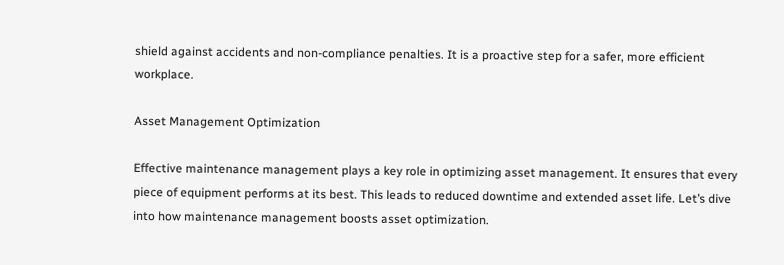shield against accidents and non-compliance penalties. It is a proactive step for a safer, more efficient workplace.

Asset Management Optimization

Effective maintenance management plays a key role in optimizing asset management. It ensures that every piece of equipment performs at its best. This leads to reduced downtime and extended asset life. Let’s dive into how maintenance management boosts asset optimization.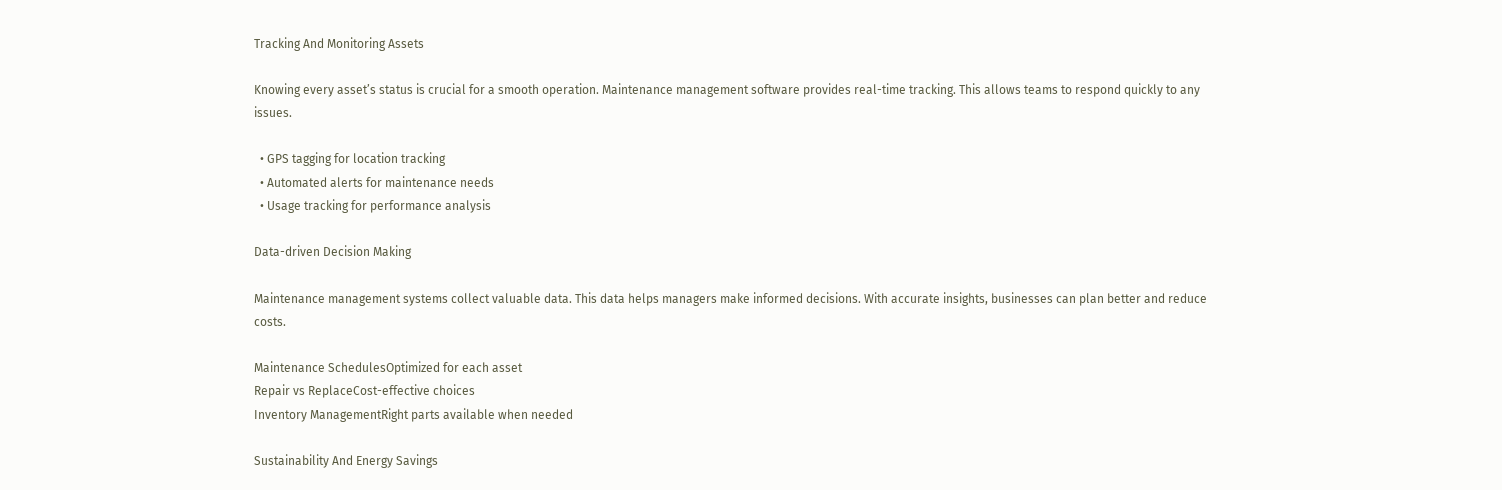Tracking And Monitoring Assets

Knowing every asset’s status is crucial for a smooth operation. Maintenance management software provides real-time tracking. This allows teams to respond quickly to any issues.

  • GPS tagging for location tracking
  • Automated alerts for maintenance needs
  • Usage tracking for performance analysis

Data-driven Decision Making

Maintenance management systems collect valuable data. This data helps managers make informed decisions. With accurate insights, businesses can plan better and reduce costs.

Maintenance SchedulesOptimized for each asset
Repair vs ReplaceCost-effective choices
Inventory ManagementRight parts available when needed

Sustainability And Energy Savings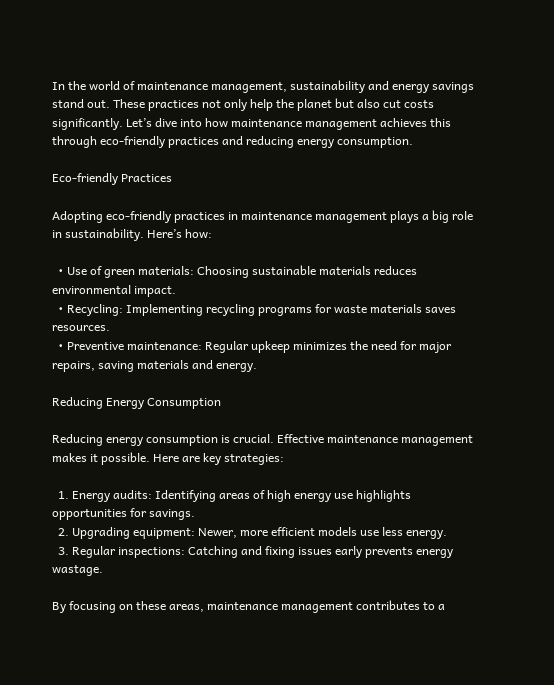In the world of maintenance management, sustainability and energy savings stand out. These practices not only help the planet but also cut costs significantly. Let’s dive into how maintenance management achieves this through eco-friendly practices and reducing energy consumption.

Eco-friendly Practices

Adopting eco-friendly practices in maintenance management plays a big role in sustainability. Here’s how:

  • Use of green materials: Choosing sustainable materials reduces environmental impact.
  • Recycling: Implementing recycling programs for waste materials saves resources.
  • Preventive maintenance: Regular upkeep minimizes the need for major repairs, saving materials and energy.

Reducing Energy Consumption

Reducing energy consumption is crucial. Effective maintenance management makes it possible. Here are key strategies:

  1. Energy audits: Identifying areas of high energy use highlights opportunities for savings.
  2. Upgrading equipment: Newer, more efficient models use less energy.
  3. Regular inspections: Catching and fixing issues early prevents energy wastage.

By focusing on these areas, maintenance management contributes to a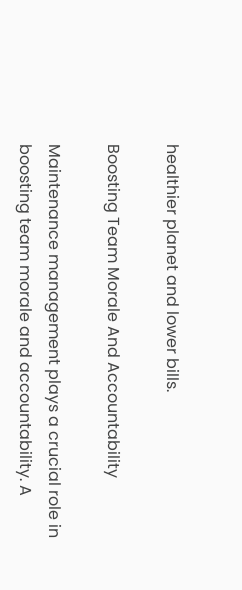healthier planet and lower bills.

Boosting Team Morale And Accountability

Maintenance management plays a crucial role in boosting team morale and accountability. A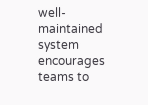well-maintained system encourages teams to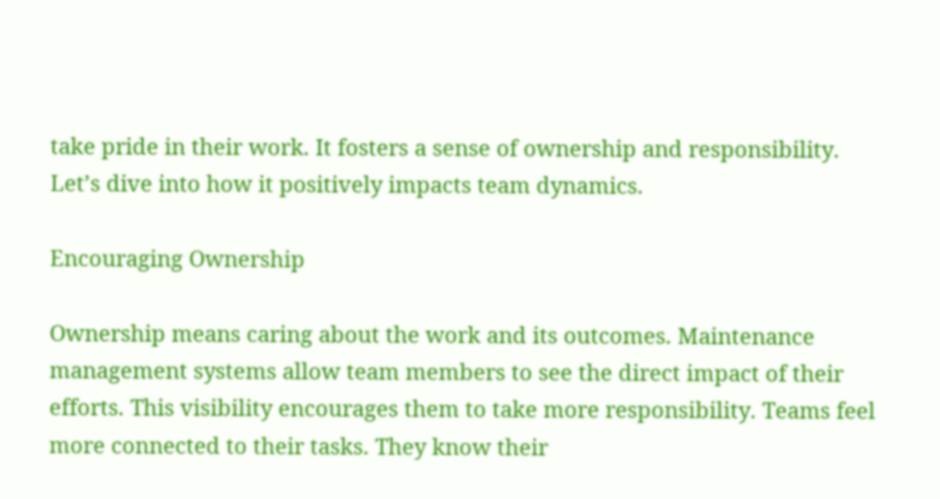take pride in their work. It fosters a sense of ownership and responsibility. Let’s dive into how it positively impacts team dynamics.

Encouraging Ownership

Ownership means caring about the work and its outcomes. Maintenance management systems allow team members to see the direct impact of their efforts. This visibility encourages them to take more responsibility. Teams feel more connected to their tasks. They know their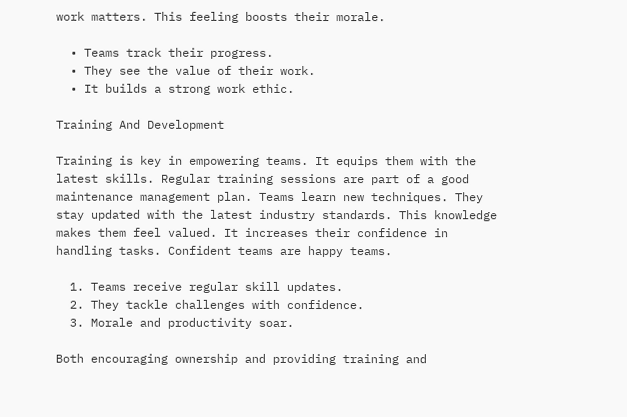work matters. This feeling boosts their morale.

  • Teams track their progress.
  • They see the value of their work.
  • It builds a strong work ethic.

Training And Development

Training is key in empowering teams. It equips them with the latest skills. Regular training sessions are part of a good maintenance management plan. Teams learn new techniques. They stay updated with the latest industry standards. This knowledge makes them feel valued. It increases their confidence in handling tasks. Confident teams are happy teams.

  1. Teams receive regular skill updates.
  2. They tackle challenges with confidence.
  3. Morale and productivity soar.

Both encouraging ownership and providing training and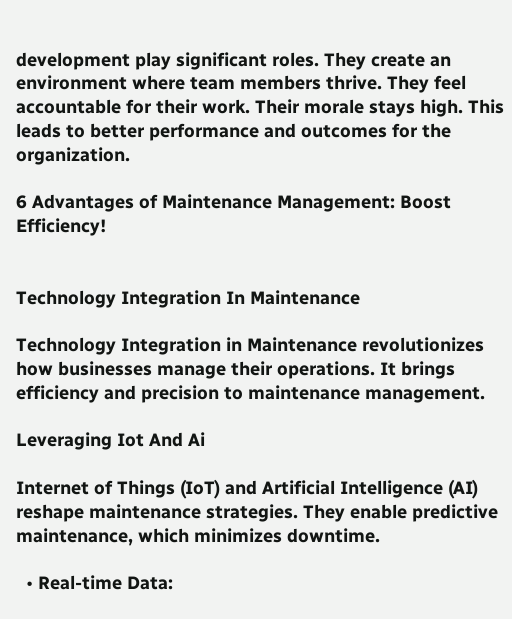development play significant roles. They create an environment where team members thrive. They feel accountable for their work. Their morale stays high. This leads to better performance and outcomes for the organization.

6 Advantages of Maintenance Management: Boost Efficiency!


Technology Integration In Maintenance

Technology Integration in Maintenance revolutionizes how businesses manage their operations. It brings efficiency and precision to maintenance management.

Leveraging Iot And Ai

Internet of Things (IoT) and Artificial Intelligence (AI) reshape maintenance strategies. They enable predictive maintenance, which minimizes downtime.

  • Real-time Data: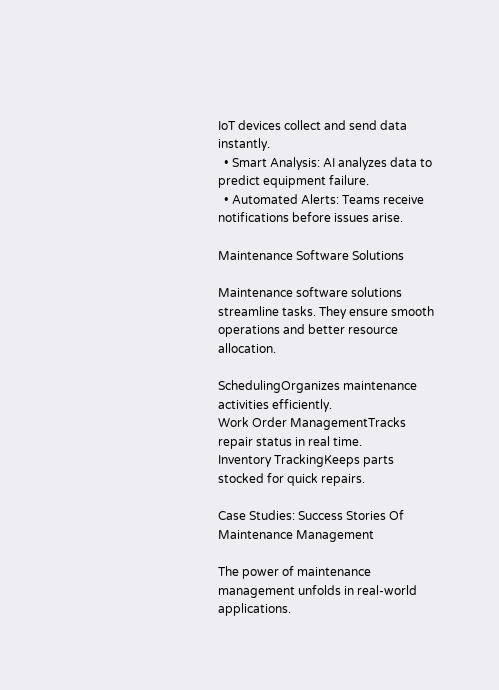IoT devices collect and send data instantly.
  • Smart Analysis: AI analyzes data to predict equipment failure.
  • Automated Alerts: Teams receive notifications before issues arise.

Maintenance Software Solutions

Maintenance software solutions streamline tasks. They ensure smooth operations and better resource allocation.

SchedulingOrganizes maintenance activities efficiently.
Work Order ManagementTracks repair status in real time.
Inventory TrackingKeeps parts stocked for quick repairs.

Case Studies: Success Stories Of Maintenance Management

The power of maintenance management unfolds in real-world applications.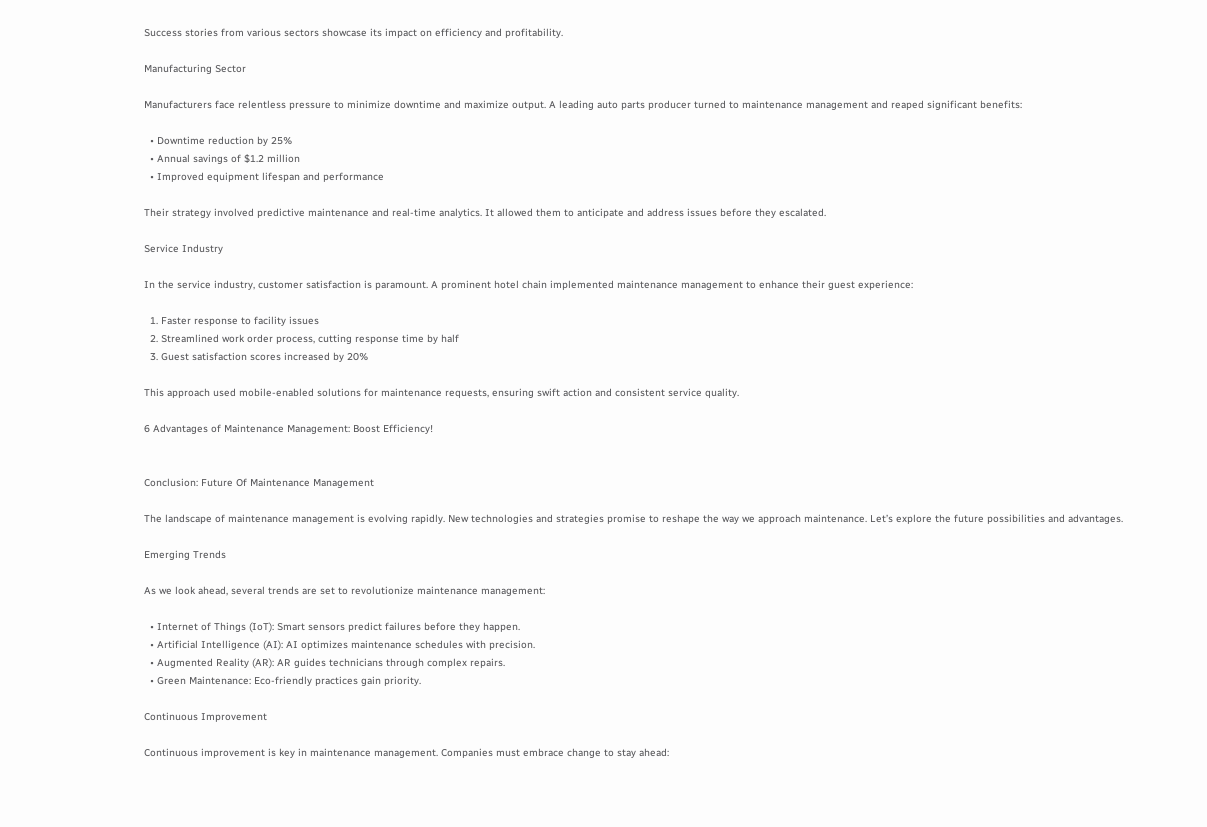Success stories from various sectors showcase its impact on efficiency and profitability.

Manufacturing Sector

Manufacturers face relentless pressure to minimize downtime and maximize output. A leading auto parts producer turned to maintenance management and reaped significant benefits:

  • Downtime reduction by 25%
  • Annual savings of $1.2 million
  • Improved equipment lifespan and performance

Their strategy involved predictive maintenance and real-time analytics. It allowed them to anticipate and address issues before they escalated.

Service Industry

In the service industry, customer satisfaction is paramount. A prominent hotel chain implemented maintenance management to enhance their guest experience:

  1. Faster response to facility issues
  2. Streamlined work order process, cutting response time by half
  3. Guest satisfaction scores increased by 20%

This approach used mobile-enabled solutions for maintenance requests, ensuring swift action and consistent service quality.

6 Advantages of Maintenance Management: Boost Efficiency!


Conclusion: Future Of Maintenance Management

The landscape of maintenance management is evolving rapidly. New technologies and strategies promise to reshape the way we approach maintenance. Let’s explore the future possibilities and advantages.

Emerging Trends

As we look ahead, several trends are set to revolutionize maintenance management:

  • Internet of Things (IoT): Smart sensors predict failures before they happen.
  • Artificial Intelligence (AI): AI optimizes maintenance schedules with precision.
  • Augmented Reality (AR): AR guides technicians through complex repairs.
  • Green Maintenance: Eco-friendly practices gain priority.

Continuous Improvement

Continuous improvement is key in maintenance management. Companies must embrace change to stay ahead: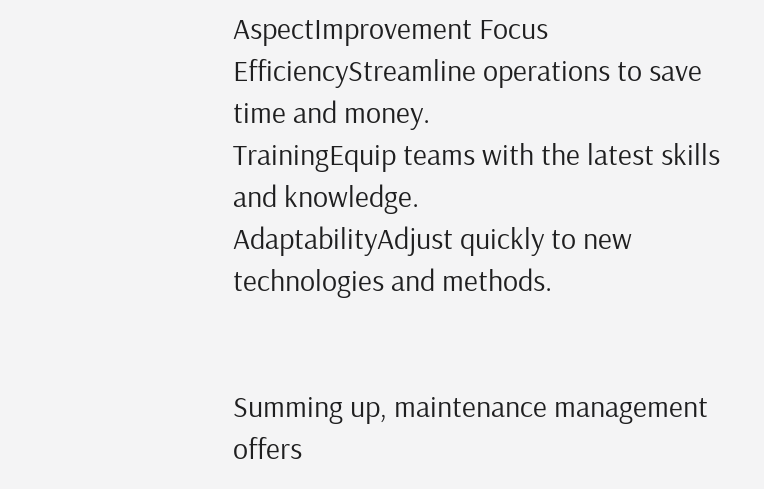AspectImprovement Focus
EfficiencyStreamline operations to save time and money.
TrainingEquip teams with the latest skills and knowledge.
AdaptabilityAdjust quickly to new technologies and methods.


Summing up, maintenance management offers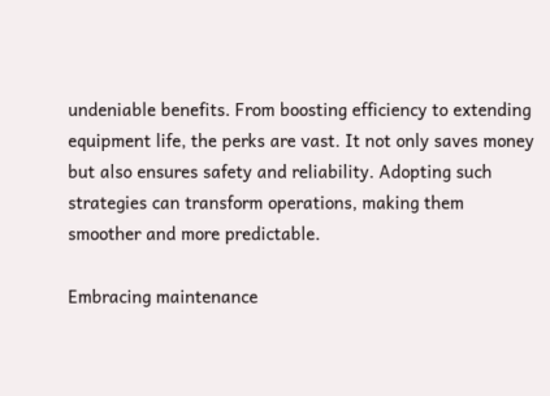undeniable benefits. From boosting efficiency to extending equipment life, the perks are vast. It not only saves money but also ensures safety and reliability. Adopting such strategies can transform operations, making them smoother and more predictable.

Embracing maintenance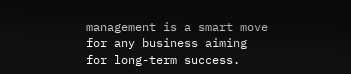management is a smart move for any business aiming for long-term success.